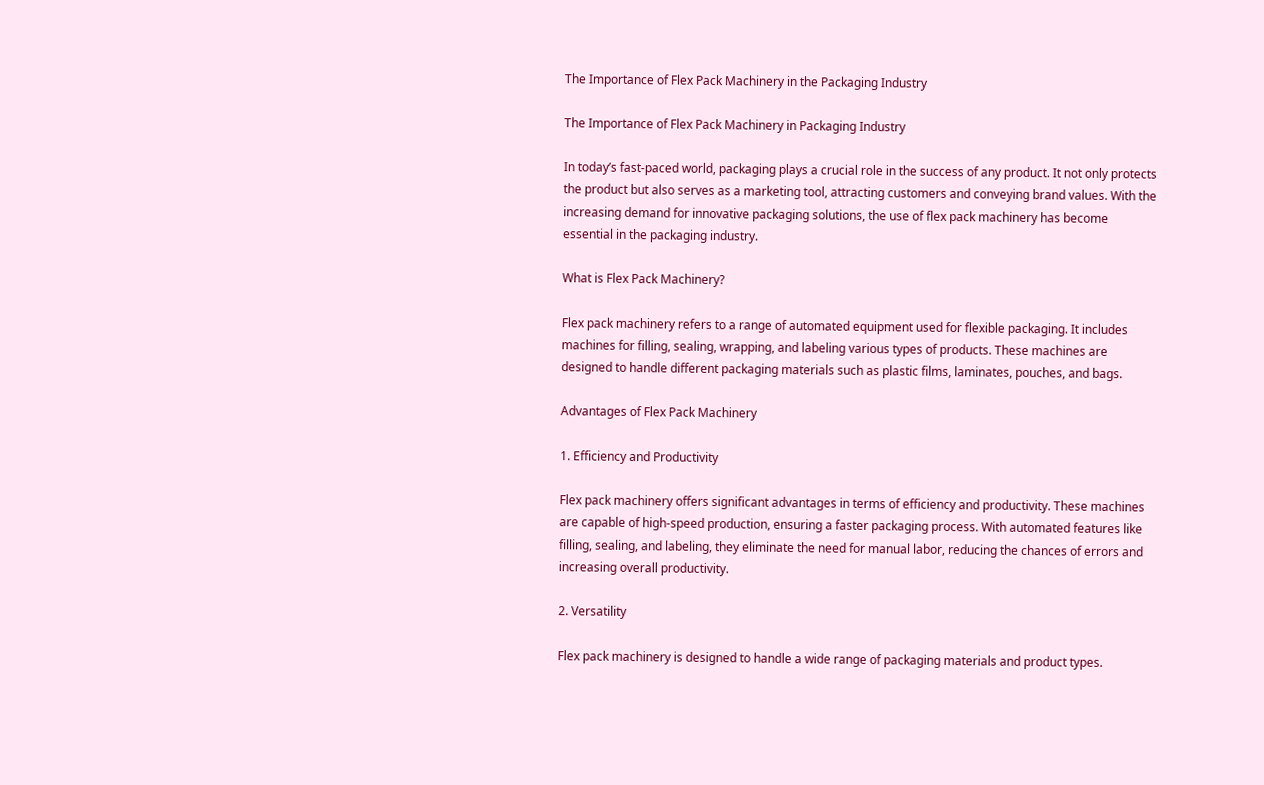The Importance of Flex Pack Machinery in the Packaging Industry

The Importance of Flex Pack Machinery in Packaging Industry

In today’s fast-paced world, packaging plays a crucial role in the success of any product. It not only protects the product but also serves as a marketing tool, attracting customers and conveying brand values. With the increasing demand for innovative packaging solutions, the use of flex pack machinery has become essential in the packaging industry.

What is Flex Pack Machinery?

Flex pack machinery refers to a range of automated equipment used for flexible packaging. It includes machines for filling, sealing, wrapping, and labeling various types of products. These machines are designed to handle different packaging materials such as plastic films, laminates, pouches, and bags.

Advantages of Flex Pack Machinery

1. Efficiency and Productivity

Flex pack machinery offers significant advantages in terms of efficiency and productivity. These machines are capable of high-speed production, ensuring a faster packaging process. With automated features like filling, sealing, and labeling, they eliminate the need for manual labor, reducing the chances of errors and increasing overall productivity.

2. Versatility

Flex pack machinery is designed to handle a wide range of packaging materials and product types.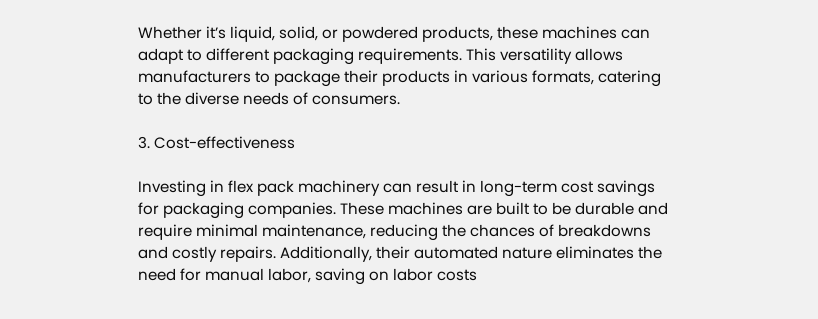Whether it’s liquid, solid, or powdered products, these machines can adapt to different packaging requirements. This versatility allows manufacturers to package their products in various formats, catering to the diverse needs of consumers.

3. Cost-effectiveness

Investing in flex pack machinery can result in long-term cost savings for packaging companies. These machines are built to be durable and require minimal maintenance, reducing the chances of breakdowns and costly repairs. Additionally, their automated nature eliminates the need for manual labor, saving on labor costs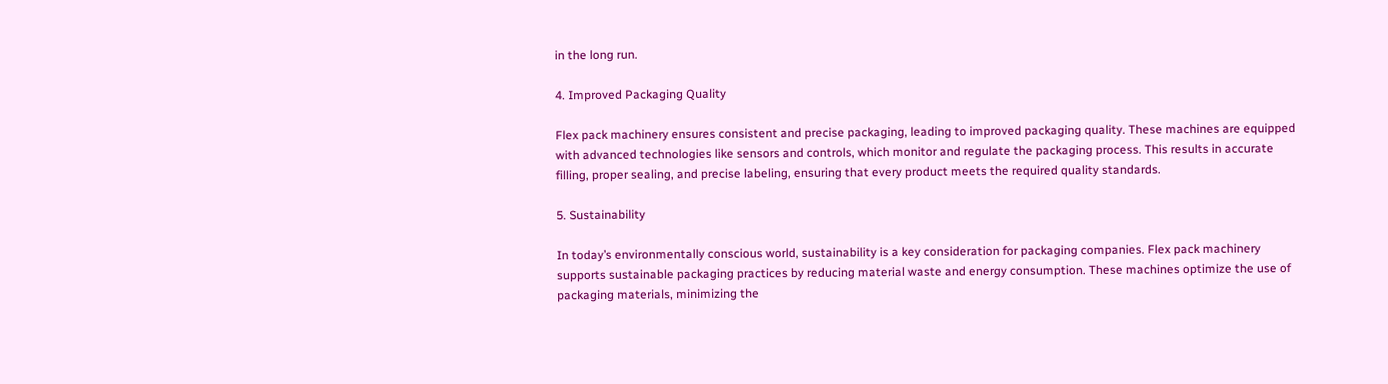in the long run.

4. Improved Packaging Quality

Flex pack machinery ensures consistent and precise packaging, leading to improved packaging quality. These machines are equipped with advanced technologies like sensors and controls, which monitor and regulate the packaging process. This results in accurate filling, proper sealing, and precise labeling, ensuring that every product meets the required quality standards.

5. Sustainability

In today’s environmentally conscious world, sustainability is a key consideration for packaging companies. Flex pack machinery supports sustainable packaging practices by reducing material waste and energy consumption. These machines optimize the use of packaging materials, minimizing the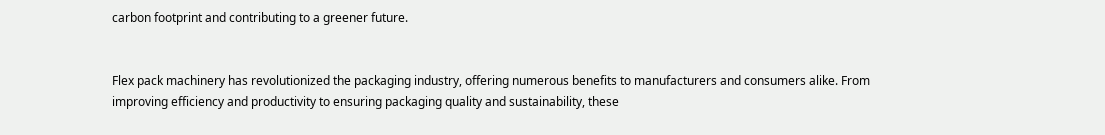carbon footprint and contributing to a greener future.


Flex pack machinery has revolutionized the packaging industry, offering numerous benefits to manufacturers and consumers alike. From improving efficiency and productivity to ensuring packaging quality and sustainability, these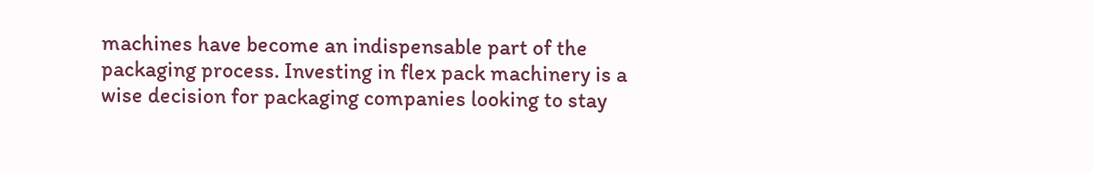machines have become an indispensable part of the packaging process. Investing in flex pack machinery is a wise decision for packaging companies looking to stay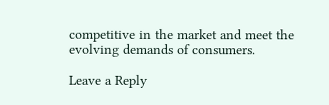competitive in the market and meet the evolving demands of consumers.

Leave a Reply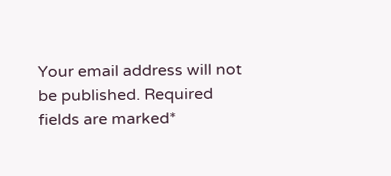Your email address will not be published. Required fields are marked*